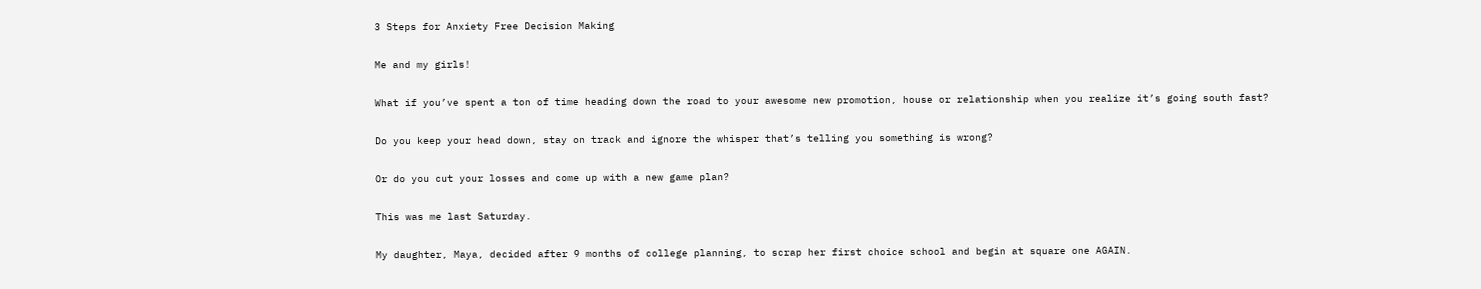3 Steps for Anxiety Free Decision Making

Me and my girls!

What if you’ve spent a ton of time heading down the road to your awesome new promotion, house or relationship when you realize it’s going south fast?

Do you keep your head down, stay on track and ignore the whisper that’s telling you something is wrong?

Or do you cut your losses and come up with a new game plan?

This was me last Saturday.

My daughter, Maya, decided after 9 months of college planning, to scrap her first choice school and begin at square one AGAIN.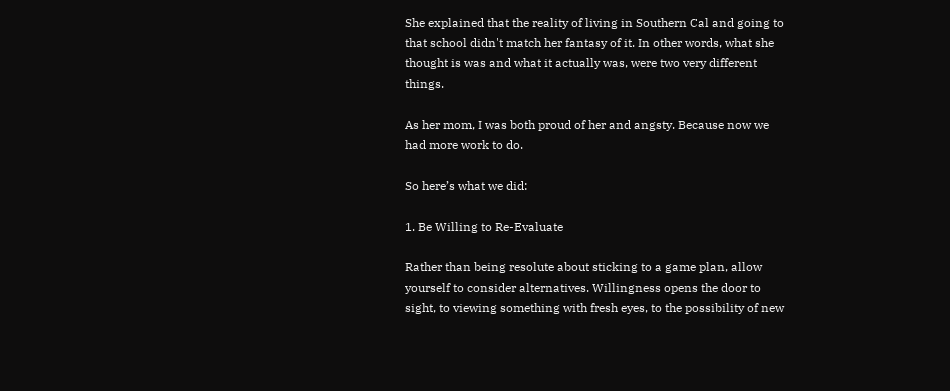She explained that the reality of living in Southern Cal and going to that school didn't match her fantasy of it. In other words, what she thought is was and what it actually was, were two very different things.

As her mom, I was both proud of her and angsty. Because now we had more work to do.

So here’s what we did:

1. Be Willing to Re-Evaluate

Rather than being resolute about sticking to a game plan, allow yourself to consider alternatives. Willingness opens the door to sight, to viewing something with fresh eyes, to the possibility of new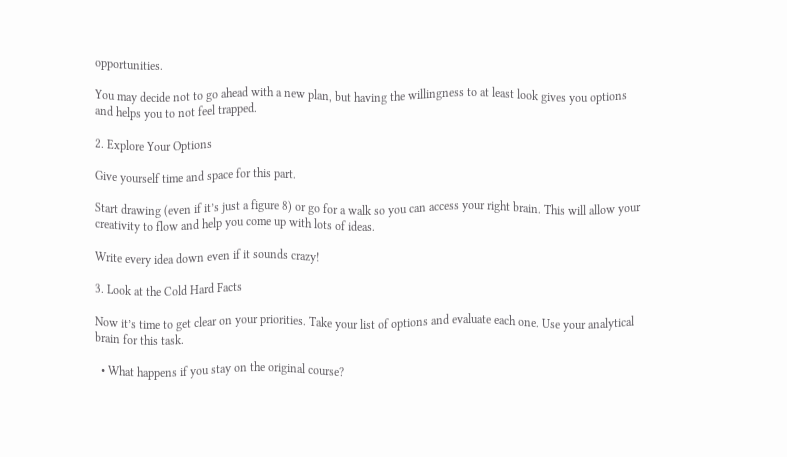opportunities.

You may decide not to go ahead with a new plan, but having the willingness to at least look gives you options and helps you to not feel trapped.

2. Explore Your Options

Give yourself time and space for this part.

Start drawing (even if it’s just a figure 8) or go for a walk so you can access your right brain. This will allow your creativity to flow and help you come up with lots of ideas.

Write every idea down even if it sounds crazy!

3. Look at the Cold Hard Facts

Now it’s time to get clear on your priorities. Take your list of options and evaluate each one. Use your analytical brain for this task.

  • What happens if you stay on the original course?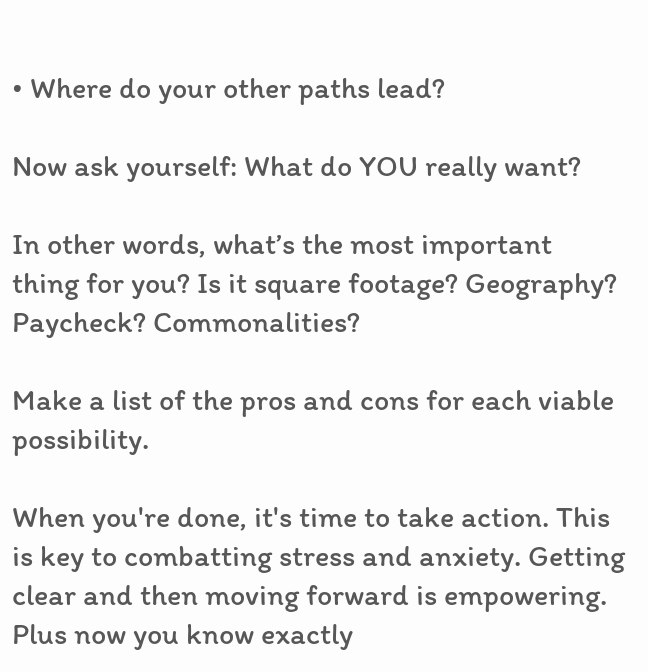• Where do your other paths lead?

Now ask yourself: What do YOU really want?

In other words, what’s the most important thing for you? Is it square footage? Geography? Paycheck? Commonalities?

Make a list of the pros and cons for each viable possibility.

When you're done, it's time to take action. This is key to combatting stress and anxiety. Getting clear and then moving forward is empowering. Plus now you know exactly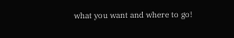what you want and where to go!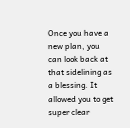Once you have a new plan, you can look back at that sidelining as a blessing. It allowed you to get super clear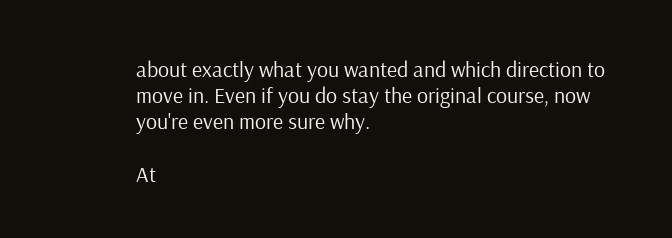about exactly what you wanted and which direction to move in. Even if you do stay the original course, now you're even more sure why.

At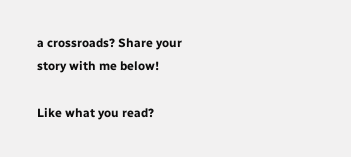a crossroads? Share your story with me below!

Like what you read?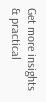Get more insights & practical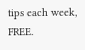tips each week, FREE.